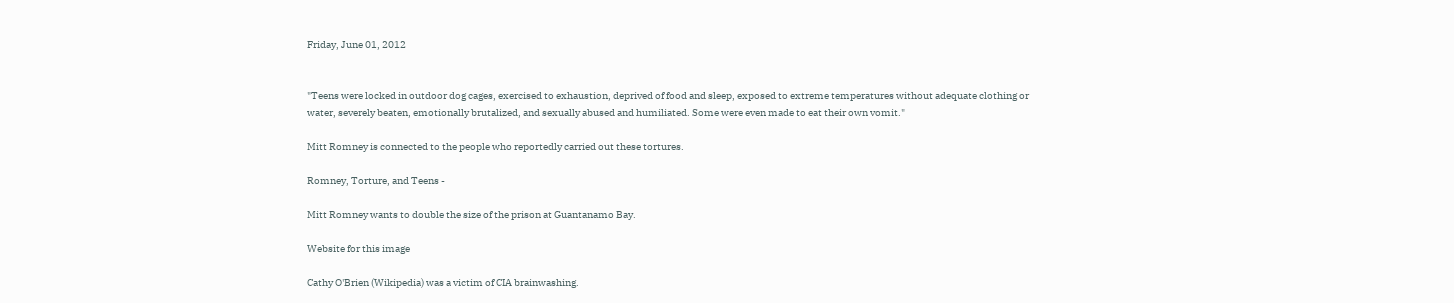Friday, June 01, 2012


"Teens were locked in outdoor dog cages, exercised to exhaustion, deprived of food and sleep, exposed to extreme temperatures without adequate clothing or water, severely beaten, emotionally brutalized, and sexually abused and humiliated. Some were even made to eat their own vomit."

Mitt Romney is connected to the people who reportedly carried out these tortures.

Romney, Torture, and Teens -

Mitt Romney wants to double the size of the prison at Guantanamo Bay.

Website for this image

Cathy O'Brien (Wikipedia) was a victim of CIA brainwashing.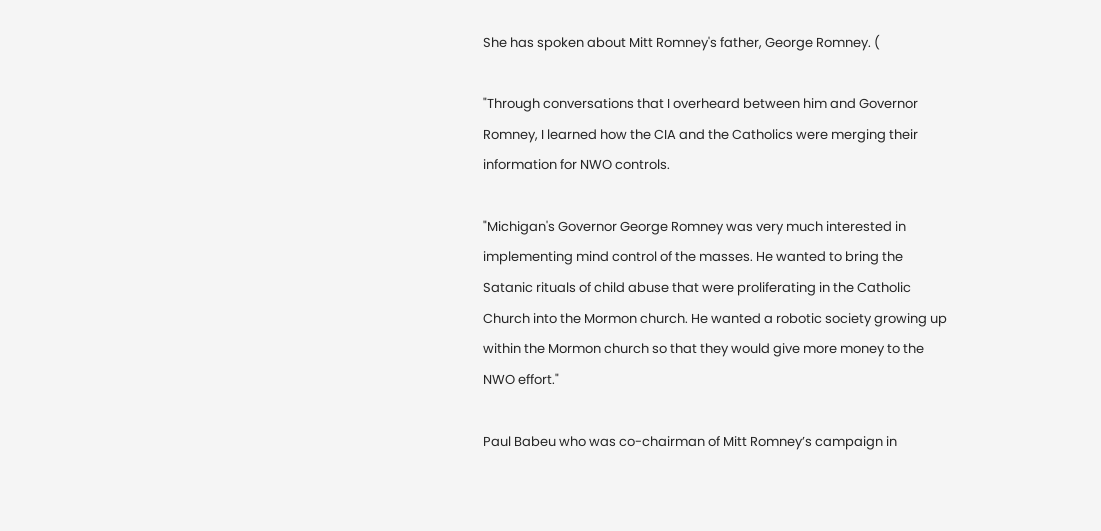She has spoken about Mitt Romney's father, George Romney. (

"Through conversations that I overheard between him and Governor Romney, I learned how the CIA and the Catholics were merging their information for NWO controls.

"Michigan's Governor George Romney was very much interested in implementing mind control of the masses. He wanted to bring the Satanic rituals of child abuse that were proliferating in the Catholic Church into the Mormon church. He wanted a robotic society growing up within the Mormon church so that they would give more money to the NWO effort."

Paul Babeu who was co-chairman of Mitt Romney’s campaign in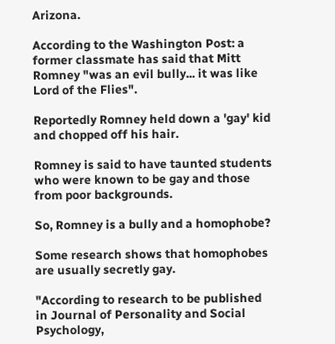Arizona.

According to the Washington Post: a former classmate has said that Mitt Romney "was an evil bully... it was like Lord of the Flies".

Reportedly Romney held down a 'gay' kid and chopped off his hair.

Romney is said to have taunted students who were known to be gay and those from poor backgrounds.

So, Romney is a bully and a homophobe?

Some research shows that homophobes are usually secretly gay.

"According to research to be published in Journal of Personality and Social Psychology,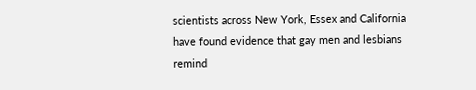scientists across New York, Essex and California have found evidence that gay men and lesbians remind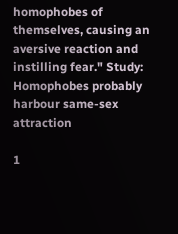homophobes of themselves, causing an aversive reaction and instilling fear." Study: Homophobes probably harbour same-sex attraction

1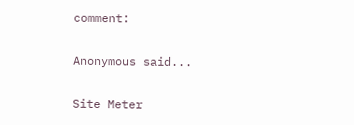comment:

Anonymous said...

Site Meter